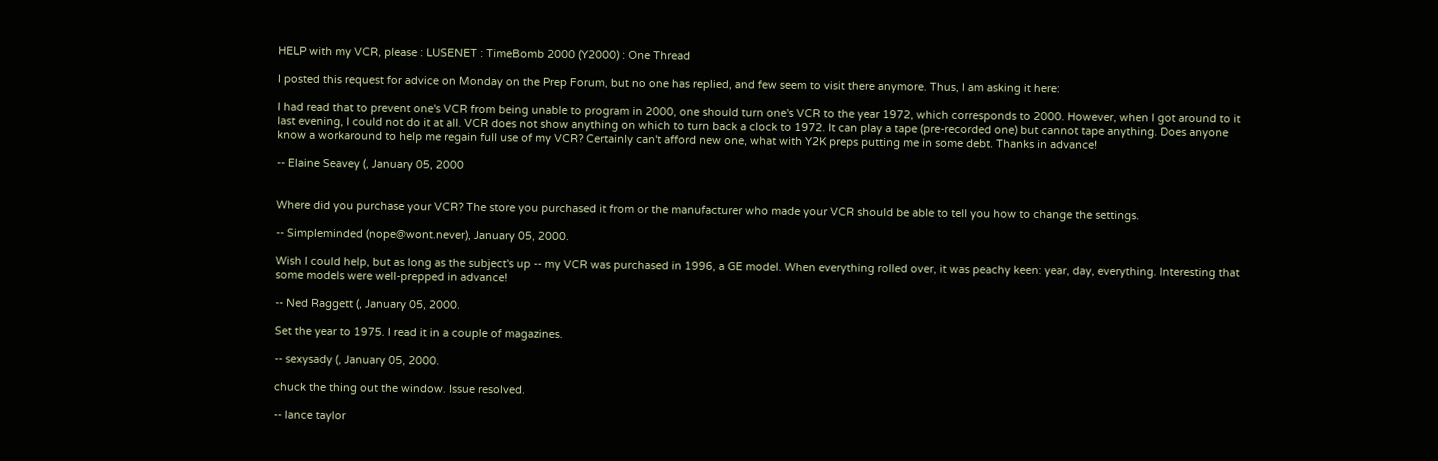HELP with my VCR, please : LUSENET : TimeBomb 2000 (Y2000) : One Thread

I posted this request for advice on Monday on the Prep Forum, but no one has replied, and few seem to visit there anymore. Thus, I am asking it here:

I had read that to prevent one's VCR from being unable to program in 2000, one should turn one's VCR to the year 1972, which corresponds to 2000. However, when I got around to it last evening, I could not do it at all. VCR does not show anything on which to turn back a clock to 1972. It can play a tape (pre-recorded one) but cannot tape anything. Does anyone know a workaround to help me regain full use of my VCR? Certainly can't afford new one, what with Y2K preps putting me in some debt. Thanks in advance!

-- Elaine Seavey (, January 05, 2000


Where did you purchase your VCR? The store you purchased it from or the manufacturer who made your VCR should be able to tell you how to change the settings.

-- Simpleminded (nope@wont.never), January 05, 2000.

Wish I could help, but as long as the subject's up -- my VCR was purchased in 1996, a GE model. When everything rolled over, it was peachy keen: year, day, everything. Interesting that some models were well-prepped in advance!

-- Ned Raggett (, January 05, 2000.

Set the year to 1975. I read it in a couple of magazines.

-- sexysady (, January 05, 2000.

chuck the thing out the window. Issue resolved.

-- lance taylor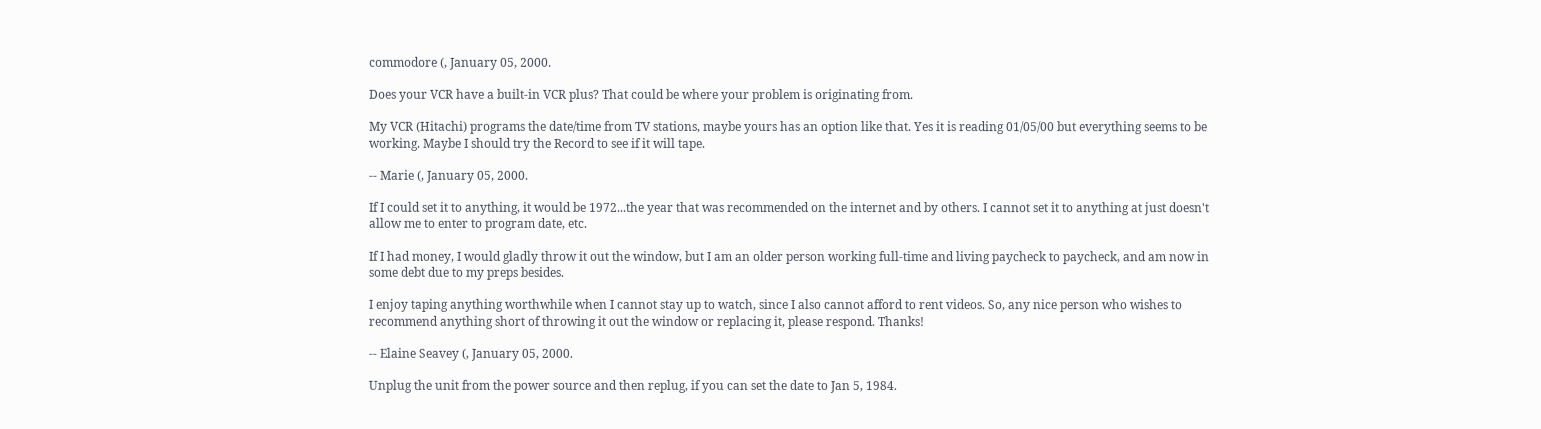commodore (, January 05, 2000.

Does your VCR have a built-in VCR plus? That could be where your problem is originating from.

My VCR (Hitachi) programs the date/time from TV stations, maybe yours has an option like that. Yes it is reading 01/05/00 but everything seems to be working. Maybe I should try the Record to see if it will tape.

-- Marie (, January 05, 2000.

If I could set it to anything, it would be 1972...the year that was recommended on the internet and by others. I cannot set it to anything at just doesn't allow me to enter to program date, etc.

If I had money, I would gladly throw it out the window, but I am an older person working full-time and living paycheck to paycheck, and am now in some debt due to my preps besides.

I enjoy taping anything worthwhile when I cannot stay up to watch, since I also cannot afford to rent videos. So, any nice person who wishes to recommend anything short of throwing it out the window or replacing it, please respond. Thanks!

-- Elaine Seavey (, January 05, 2000.

Unplug the unit from the power source and then replug, if you can set the date to Jan 5, 1984.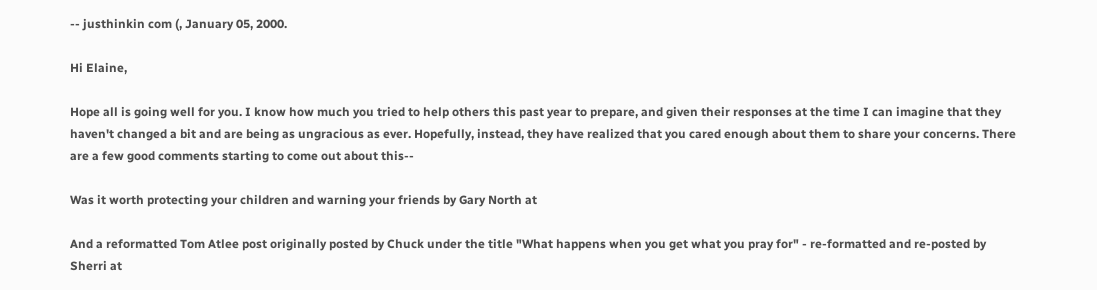-- justhinkin com (, January 05, 2000.

Hi Elaine,

Hope all is going well for you. I know how much you tried to help others this past year to prepare, and given their responses at the time I can imagine that they haven't changed a bit and are being as ungracious as ever. Hopefully, instead, they have realized that you cared enough about them to share your concerns. There are a few good comments starting to come out about this--

Was it worth protecting your children and warning your friends by Gary North at

And a reformatted Tom Atlee post originally posted by Chuck under the title "What happens when you get what you pray for" - re-formatted and re-posted by Sherri at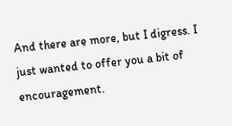And there are more, but I digress. I just wanted to offer you a bit of encouragement.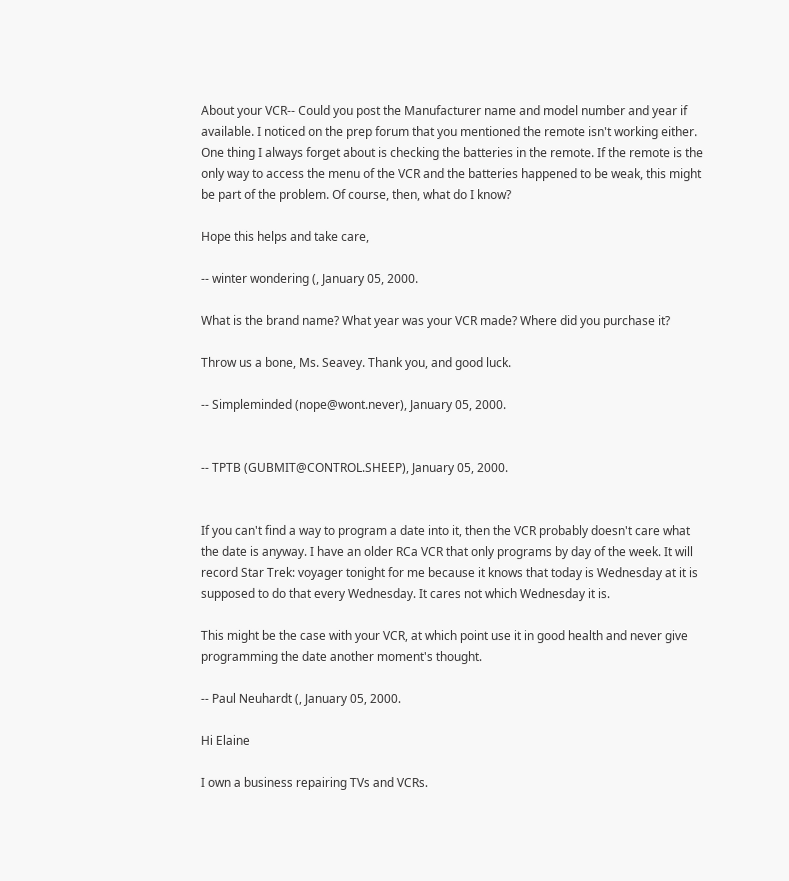About your VCR-- Could you post the Manufacturer name and model number and year if available. I noticed on the prep forum that you mentioned the remote isn't working either. One thing I always forget about is checking the batteries in the remote. If the remote is the only way to access the menu of the VCR and the batteries happened to be weak, this might be part of the problem. Of course, then, what do I know?

Hope this helps and take care,

-- winter wondering (, January 05, 2000.

What is the brand name? What year was your VCR made? Where did you purchase it?

Throw us a bone, Ms. Seavey. Thank you, and good luck.

-- Simpleminded (nope@wont.never), January 05, 2000.


-- TPTB (GUBMIT@CONTROL.SHEEP), January 05, 2000.


If you can't find a way to program a date into it, then the VCR probably doesn't care what the date is anyway. I have an older RCa VCR that only programs by day of the week. It will record Star Trek: voyager tonight for me because it knows that today is Wednesday at it is supposed to do that every Wednesday. It cares not which Wednesday it is.

This might be the case with your VCR, at which point use it in good health and never give programming the date another moment's thought.

-- Paul Neuhardt (, January 05, 2000.

Hi Elaine

I own a business repairing TVs and VCRs.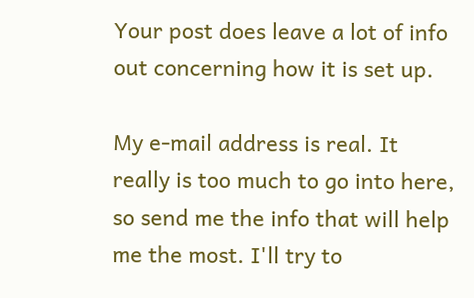Your post does leave a lot of info out concerning how it is set up.

My e-mail address is real. It really is too much to go into here, so send me the info that will help me the most. I'll try to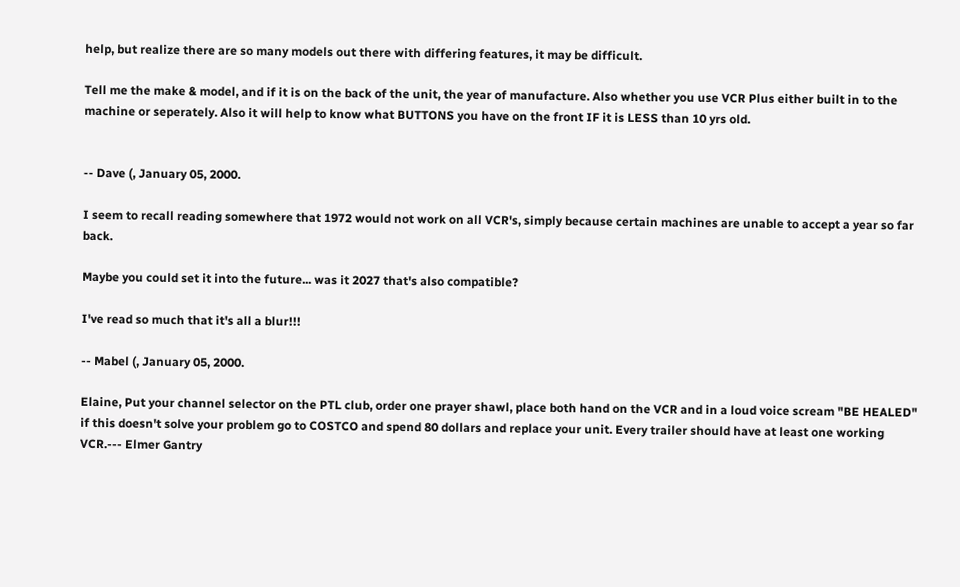help, but realize there are so many models out there with differing features, it may be difficult.

Tell me the make & model, and if it is on the back of the unit, the year of manufacture. Also whether you use VCR Plus either built in to the machine or seperately. Also it will help to know what BUTTONS you have on the front IF it is LESS than 10 yrs old.


-- Dave (, January 05, 2000.

I seem to recall reading somewhere that 1972 would not work on all VCR's, simply because certain machines are unable to accept a year so far back.

Maybe you could set it into the future... was it 2027 that's also compatible?

I've read so much that it's all a blur!!!

-- Mabel (, January 05, 2000.

Elaine, Put your channel selector on the PTL club, order one prayer shawl, place both hand on the VCR and in a loud voice scream "BE HEALED" if this doesn't solve your problem go to COSTCO and spend 80 dollars and replace your unit. Every trailer should have at least one working VCR.--- Elmer Gantry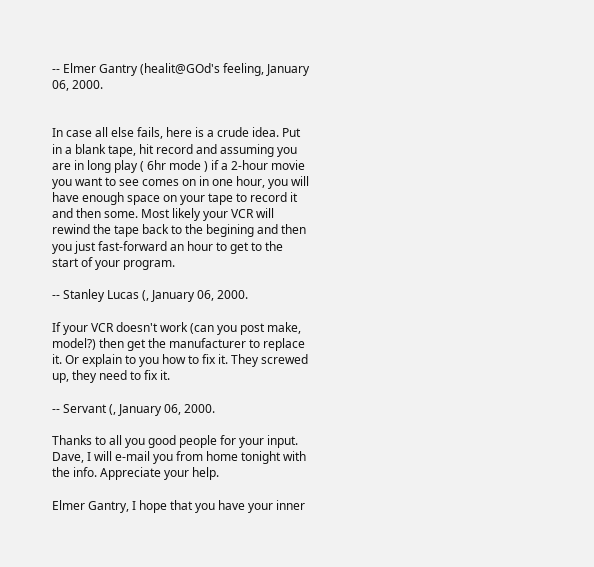-- Elmer Gantry (healit@GOd's feeling, January 06, 2000.


In case all else fails, here is a crude idea. Put in a blank tape, hit record and assuming you are in long play ( 6hr mode ) if a 2-hour movie you want to see comes on in one hour, you will have enough space on your tape to record it and then some. Most likely your VCR will rewind the tape back to the begining and then you just fast-forward an hour to get to the start of your program.

-- Stanley Lucas (, January 06, 2000.

If your VCR doesn't work (can you post make, model?) then get the manufacturer to replace it. Or explain to you how to fix it. They screwed up, they need to fix it.

-- Servant (, January 06, 2000.

Thanks to all you good people for your input. Dave, I will e-mail you from home tonight with the info. Appreciate your help.

Elmer Gantry, I hope that you have your inner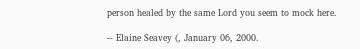person healed by the same Lord you seem to mock here.

-- Elaine Seavey (, January 06, 2000.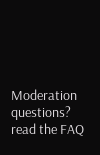Moderation questions? read the FAQ